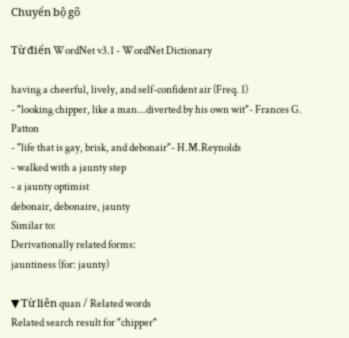Chuyển bộ gõ

Từ điển WordNet v3.1 - WordNet Dictionary

having a cheerful, lively, and self-confident air (Freq. 1)
- "looking chipper, like a man...diverted by his own wit"- Frances G. Patton
- "life that is gay, brisk, and debonair"- H.M.Reynolds
- walked with a jaunty step
- a jaunty optimist
debonair, debonaire, jaunty
Similar to:
Derivationally related forms:
jauntiness (for: jaunty)

▼ Từ liên quan / Related words
Related search result for "chipper"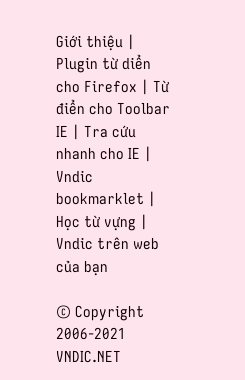Giới thiệu | Plugin từ diển cho Firefox | Từ điển cho Toolbar IE | Tra cứu nhanh cho IE | Vndic bookmarklet | Học từ vựng | Vndic trên web của bạn

© Copyright 2006-2021 VNDIC.NET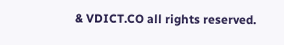& VDICT.CO all rights reserved.